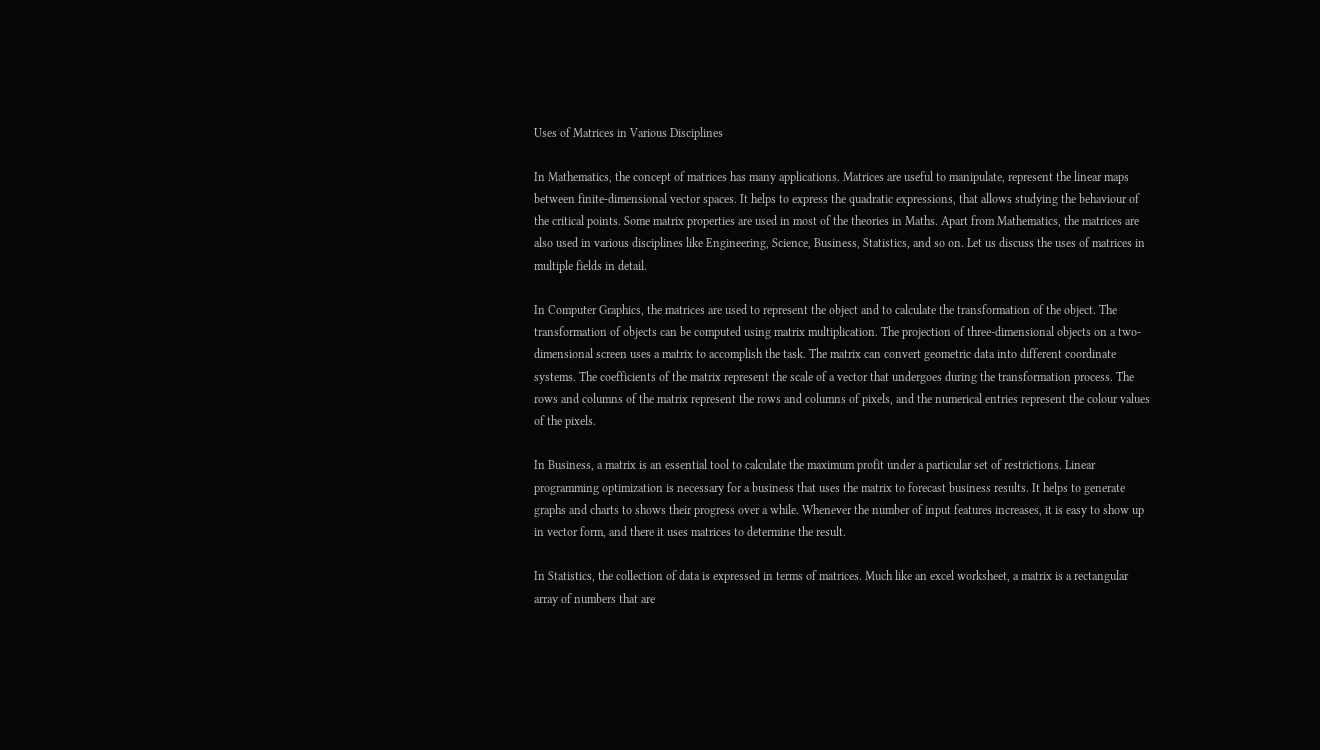Uses of Matrices in Various Disciplines

In Mathematics, the concept of matrices has many applications. Matrices are useful to manipulate, represent the linear maps between finite-dimensional vector spaces. It helps to express the quadratic expressions, that allows studying the behaviour of the critical points. Some matrix properties are used in most of the theories in Maths. Apart from Mathematics, the matrices are also used in various disciplines like Engineering, Science, Business, Statistics, and so on. Let us discuss the uses of matrices in multiple fields in detail.

In Computer Graphics, the matrices are used to represent the object and to calculate the transformation of the object. The transformation of objects can be computed using matrix multiplication. The projection of three-dimensional objects on a two-dimensional screen uses a matrix to accomplish the task. The matrix can convert geometric data into different coordinate systems. The coefficients of the matrix represent the scale of a vector that undergoes during the transformation process. The rows and columns of the matrix represent the rows and columns of pixels, and the numerical entries represent the colour values of the pixels.

In Business, a matrix is an essential tool to calculate the maximum profit under a particular set of restrictions. Linear programming optimization is necessary for a business that uses the matrix to forecast business results. It helps to generate graphs and charts to shows their progress over a while. Whenever the number of input features increases, it is easy to show up in vector form, and there it uses matrices to determine the result.

In Statistics, the collection of data is expressed in terms of matrices. Much like an excel worksheet, a matrix is a rectangular array of numbers that are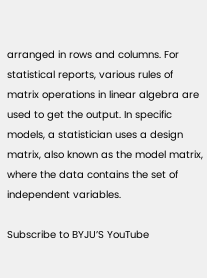arranged in rows and columns. For statistical reports, various rules of matrix operations in linear algebra are used to get the output. In specific models, a statistician uses a design matrix, also known as the model matrix, where the data contains the set of independent variables.

Subscribe to BYJU’S YouTube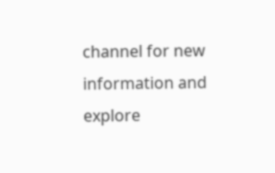channel for new information and explore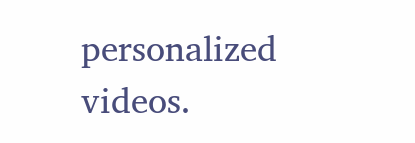personalized videos.